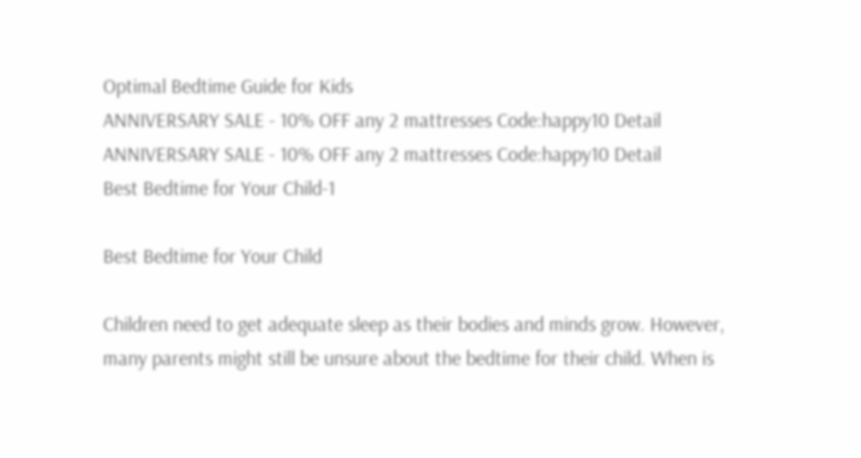Optimal Bedtime Guide for Kids
ANNIVERSARY SALE - 10% OFF any 2 mattresses Code:happy10 Detail
ANNIVERSARY SALE - 10% OFF any 2 mattresses Code:happy10 Detail
Best Bedtime for Your Child-1

Best Bedtime for Your Child

Children need to get adequate sleep as their bodies and minds grow. However, many parents might still be unsure about the bedtime for their child. When is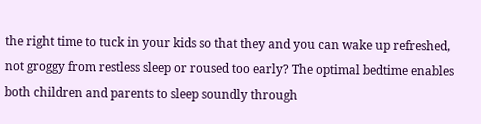the right time to tuck in your kids so that they and you can wake up refreshed, not groggy from restless sleep or roused too early? The optimal bedtime enables both children and parents to sleep soundly through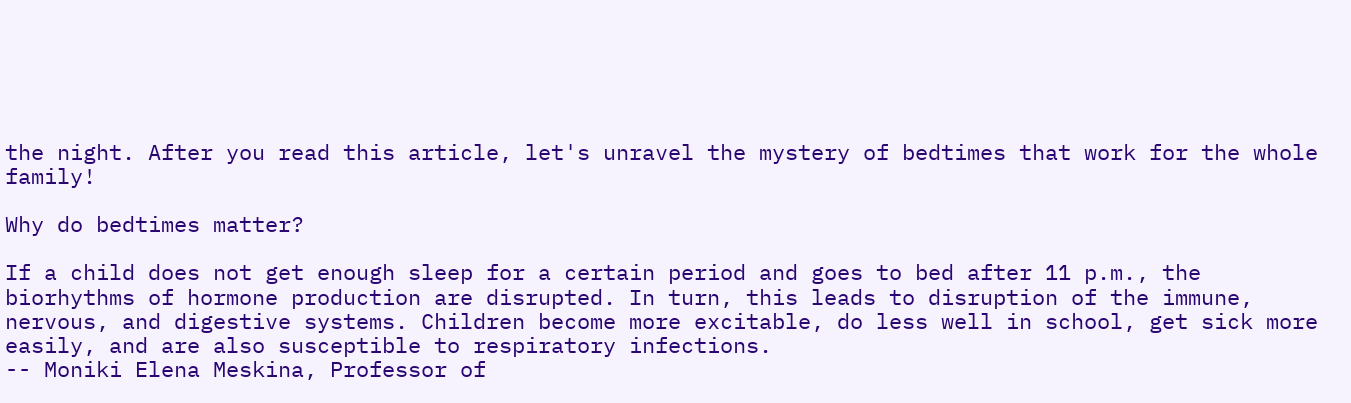the night. After you read this article, let's unravel the mystery of bedtimes that work for the whole family!

Why do bedtimes matter?

If a child does not get enough sleep for a certain period and goes to bed after 11 p.m., the biorhythms of hormone production are disrupted. In turn, this leads to disruption of the immune, nervous, and digestive systems. Children become more excitable, do less well in school, get sick more easily, and are also susceptible to respiratory infections.
-- Moniki Elena Meskina, Professor of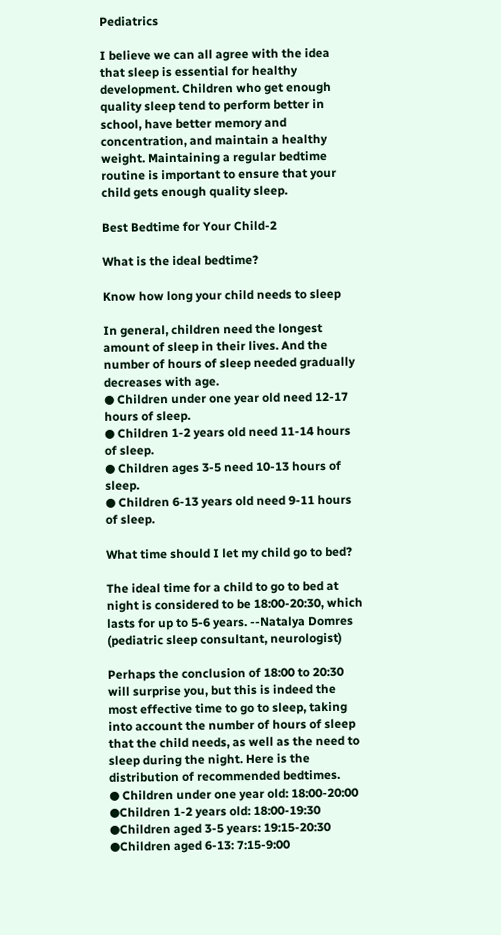Pediatrics

I believe we can all agree with the idea that sleep is essential for healthy development. Children who get enough quality sleep tend to perform better in school, have better memory and concentration, and maintain a healthy weight. Maintaining a regular bedtime routine is important to ensure that your child gets enough quality sleep.

Best Bedtime for Your Child-2

What is the ideal bedtime?

Know how long your child needs to sleep

In general, children need the longest amount of sleep in their lives. And the number of hours of sleep needed gradually decreases with age.
● Children under one year old need 12-17 hours of sleep.
● Children 1-2 years old need 11-14 hours of sleep.
● Children ages 3-5 need 10-13 hours of sleep.
● Children 6-13 years old need 9-11 hours of sleep.

What time should I let my child go to bed?

The ideal time for a child to go to bed at night is considered to be 18:00-20:30, which lasts for up to 5-6 years. --Natalya Domres (pediatric sleep consultant, neurologist)

Perhaps the conclusion of 18:00 to 20:30 will surprise you, but this is indeed the most effective time to go to sleep, taking into account the number of hours of sleep that the child needs, as well as the need to sleep during the night. Here is the distribution of recommended bedtimes.
● Children under one year old: 18:00-20:00
●Children 1-2 years old: 18:00-19:30
●Children aged 3-5 years: 19:15-20:30
●Children aged 6-13: 7:15-9:00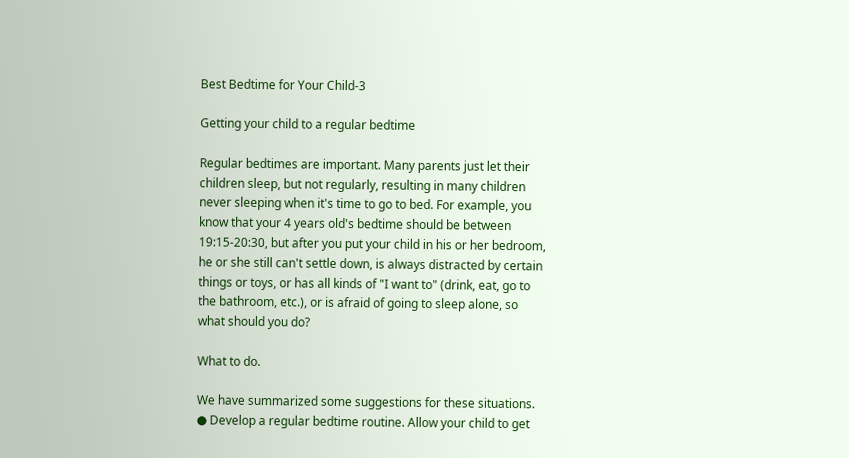Best Bedtime for Your Child-3

Getting your child to a regular bedtime

Regular bedtimes are important. Many parents just let their children sleep, but not regularly, resulting in many children never sleeping when it's time to go to bed. For example, you know that your 4 years old's bedtime should be between 19:15-20:30, but after you put your child in his or her bedroom, he or she still can't settle down, is always distracted by certain things or toys, or has all kinds of "I want to" (drink, eat, go to the bathroom, etc.), or is afraid of going to sleep alone, so what should you do?

What to do.

We have summarized some suggestions for these situations.
● Develop a regular bedtime routine. Allow your child to get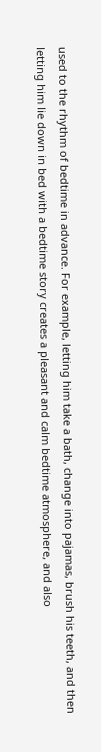used to the rhythm of bedtime in advance. For example, letting him take a bath, change into pajamas, brush his teeth, and then letting him lie down in bed with a bedtime story creates a pleasant and calm bedtime atmosphere, and also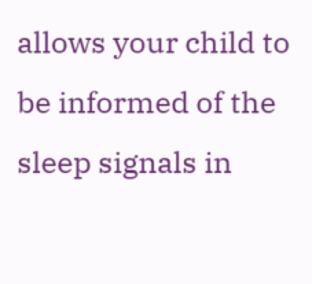allows your child to be informed of the sleep signals in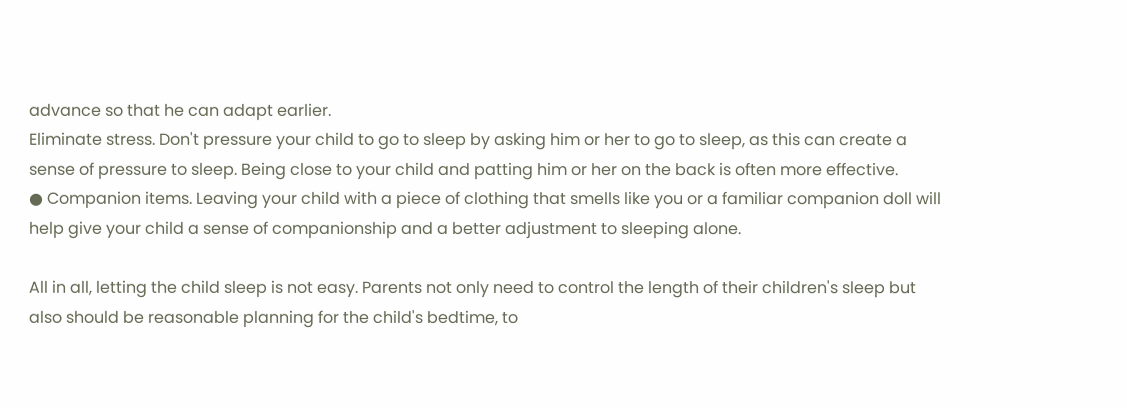advance so that he can adapt earlier.
Eliminate stress. Don't pressure your child to go to sleep by asking him or her to go to sleep, as this can create a sense of pressure to sleep. Being close to your child and patting him or her on the back is often more effective.
● Companion items. Leaving your child with a piece of clothing that smells like you or a familiar companion doll will help give your child a sense of companionship and a better adjustment to sleeping alone.

All in all, letting the child sleep is not easy. Parents not only need to control the length of their children's sleep but also should be reasonable planning for the child's bedtime, to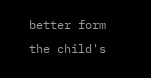better form the child's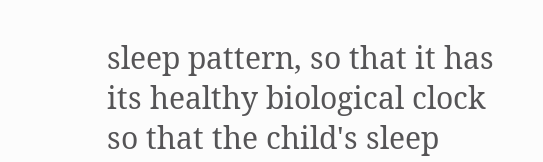sleep pattern, so that it has its healthy biological clock so that the child's sleep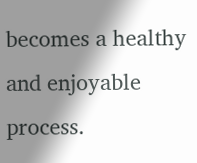becomes a healthy and enjoyable process.